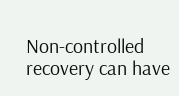Non-controlled recovery can have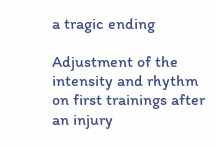a tragic ending

Adjustment of the intensity and rhythm on first trainings after an injury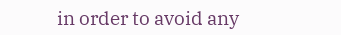in order to avoid any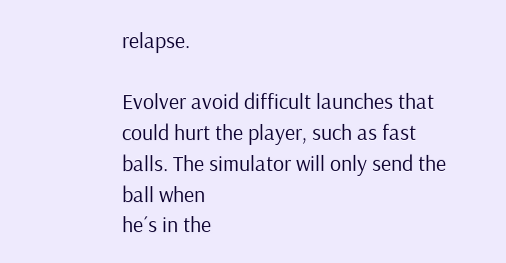relapse.

Evolver avoid difficult launches that could hurt the player, such as fast balls. The simulator will only send the ball when
he´s in the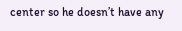center so he doesn’t have any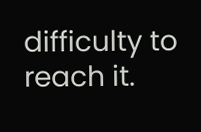difficulty to reach it.